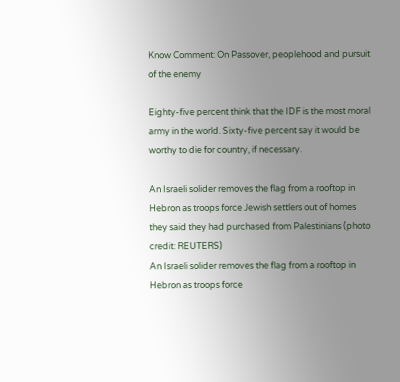Know Comment: On Passover, peoplehood and pursuit of the enemy

Eighty-five percent think that the IDF is the most moral army in the world. Sixty-five percent say it would be worthy to die for country, if necessary.

An Israeli solider removes the flag from a rooftop in Hebron as troops force Jewish settlers out of homes they said they had purchased from Palestinians (photo credit: REUTERS)
An Israeli solider removes the flag from a rooftop in Hebron as troops force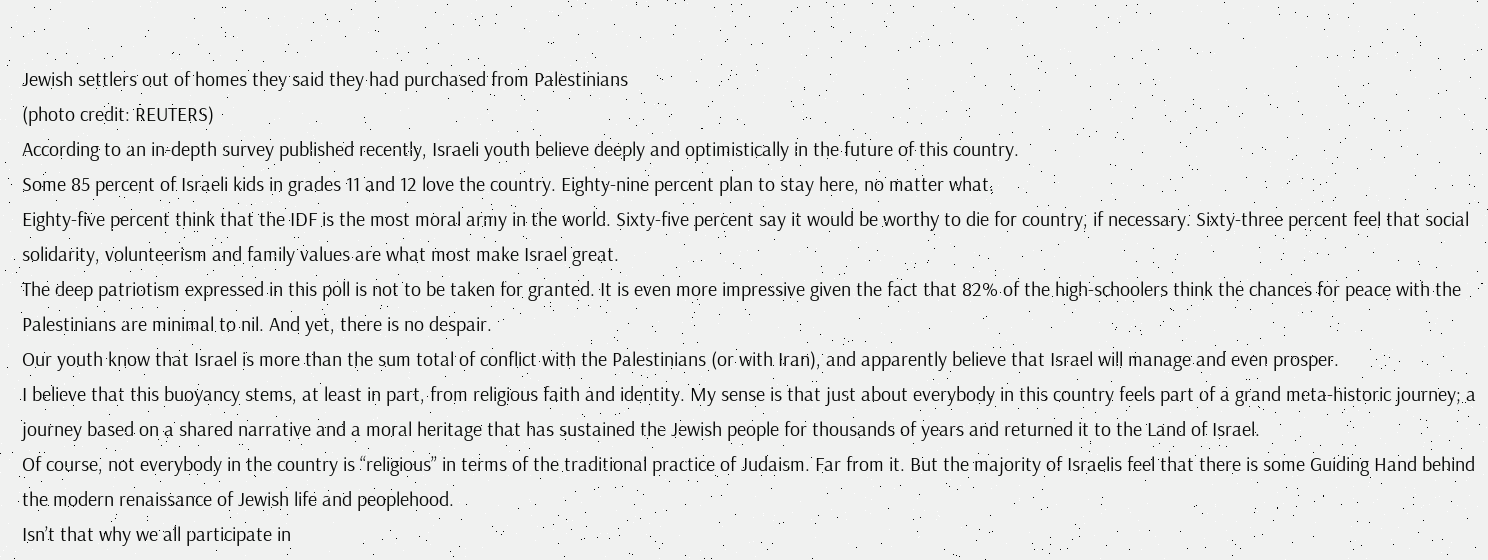Jewish settlers out of homes they said they had purchased from Palestinians
(photo credit: REUTERS)
According to an in-depth survey published recently, Israeli youth believe deeply and optimistically in the future of this country.
Some 85 percent of Israeli kids in grades 11 and 12 love the country. Eighty-nine percent plan to stay here, no matter what.
Eighty-five percent think that the IDF is the most moral army in the world. Sixty-five percent say it would be worthy to die for country, if necessary. Sixty-three percent feel that social solidarity, volunteerism and family values are what most make Israel great.
The deep patriotism expressed in this poll is not to be taken for granted. It is even more impressive given the fact that 82% of the high-schoolers think the chances for peace with the Palestinians are minimal to nil. And yet, there is no despair.
Our youth know that Israel is more than the sum total of conflict with the Palestinians (or with Iran), and apparently believe that Israel will manage and even prosper.
I believe that this buoyancy stems, at least in part, from religious faith and identity. My sense is that just about everybody in this country feels part of a grand meta-historic journey; a journey based on a shared narrative and a moral heritage that has sustained the Jewish people for thousands of years and returned it to the Land of Israel.
Of course, not everybody in the country is “religious” in terms of the traditional practice of Judaism. Far from it. But the majority of Israelis feel that there is some Guiding Hand behind the modern renaissance of Jewish life and peoplehood.
Isn’t that why we all participate in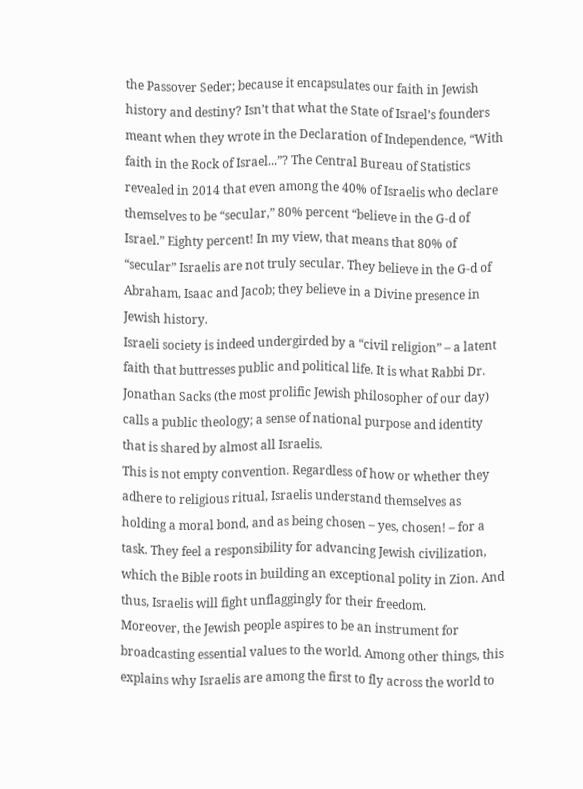the Passover Seder; because it encapsulates our faith in Jewish history and destiny? Isn’t that what the State of Israel’s founders meant when they wrote in the Declaration of Independence, “With faith in the Rock of Israel...”? The Central Bureau of Statistics revealed in 2014 that even among the 40% of Israelis who declare themselves to be “secular,” 80% percent “believe in the G-d of Israel.” Eighty percent! In my view, that means that 80% of “secular” Israelis are not truly secular. They believe in the G-d of Abraham, Isaac and Jacob; they believe in a Divine presence in Jewish history.
Israeli society is indeed undergirded by a “civil religion” – a latent faith that buttresses public and political life. It is what Rabbi Dr. Jonathan Sacks (the most prolific Jewish philosopher of our day) calls a public theology; a sense of national purpose and identity that is shared by almost all Israelis.
This is not empty convention. Regardless of how or whether they adhere to religious ritual, Israelis understand themselves as holding a moral bond, and as being chosen – yes, chosen! – for a task. They feel a responsibility for advancing Jewish civilization, which the Bible roots in building an exceptional polity in Zion. And thus, Israelis will fight unflaggingly for their freedom.
Moreover, the Jewish people aspires to be an instrument for broadcasting essential values to the world. Among other things, this explains why Israelis are among the first to fly across the world to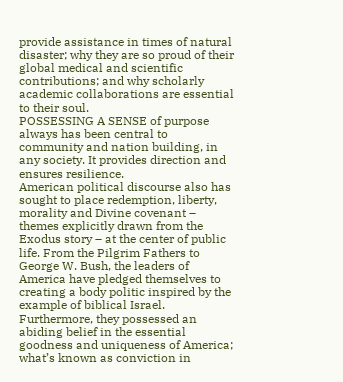provide assistance in times of natural disaster; why they are so proud of their global medical and scientific contributions; and why scholarly academic collaborations are essential to their soul.
POSSESSING A SENSE of purpose always has been central to community and nation building, in any society. It provides direction and ensures resilience.
American political discourse also has sought to place redemption, liberty, morality and Divine covenant – themes explicitly drawn from the Exodus story – at the center of public life. From the Pilgrim Fathers to George W. Bush, the leaders of America have pledged themselves to creating a body politic inspired by the example of biblical Israel.
Furthermore, they possessed an abiding belief in the essential goodness and uniqueness of America; what’s known as conviction in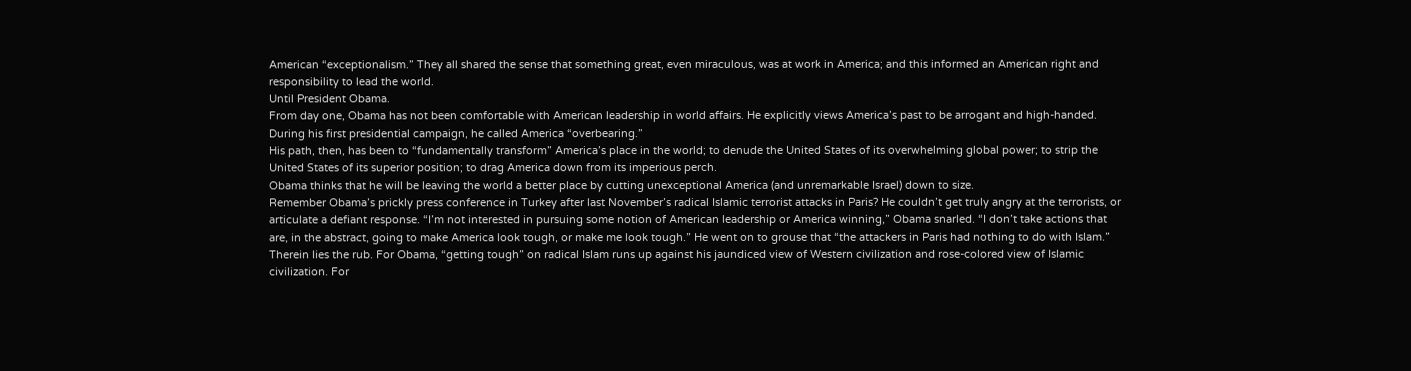American “exceptionalism.” They all shared the sense that something great, even miraculous, was at work in America; and this informed an American right and responsibility to lead the world.
Until President Obama.
From day one, Obama has not been comfortable with American leadership in world affairs. He explicitly views America’s past to be arrogant and high-handed. During his first presidential campaign, he called America “overbearing.”
His path, then, has been to “fundamentally transform” America’s place in the world; to denude the United States of its overwhelming global power; to strip the United States of its superior position; to drag America down from its imperious perch.
Obama thinks that he will be leaving the world a better place by cutting unexceptional America (and unremarkable Israel) down to size.
Remember Obama’s prickly press conference in Turkey after last November’s radical Islamic terrorist attacks in Paris? He couldn’t get truly angry at the terrorists, or articulate a defiant response. “I’m not interested in pursuing some notion of American leadership or America winning,” Obama snarled. “I don’t take actions that are, in the abstract, going to make America look tough, or make me look tough.” He went on to grouse that “the attackers in Paris had nothing to do with Islam.”
Therein lies the rub. For Obama, “getting tough” on radical Islam runs up against his jaundiced view of Western civilization and rose-colored view of Islamic civilization. For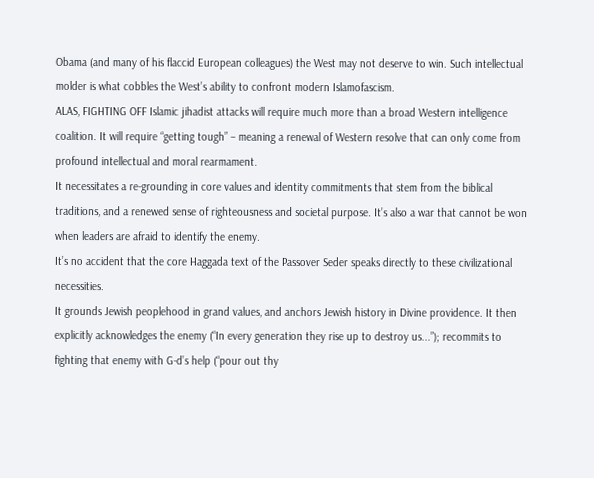Obama (and many of his flaccid European colleagues) the West may not deserve to win. Such intellectual molder is what cobbles the West’s ability to confront modern Islamofascism.
ALAS, FIGHTING OFF Islamic jihadist attacks will require much more than a broad Western intelligence coalition. It will require “getting tough” – meaning a renewal of Western resolve that can only come from profound intellectual and moral rearmament.
It necessitates a re-grounding in core values and identity commitments that stem from the biblical traditions, and a renewed sense of righteousness and societal purpose. It’s also a war that cannot be won when leaders are afraid to identify the enemy.
It’s no accident that the core Haggada text of the Passover Seder speaks directly to these civilizational necessities.
It grounds Jewish peoplehood in grand values, and anchors Jewish history in Divine providence. It then explicitly acknowledges the enemy (“In every generation they rise up to destroy us...”); recommits to fighting that enemy with G-d’s help (“pour out thy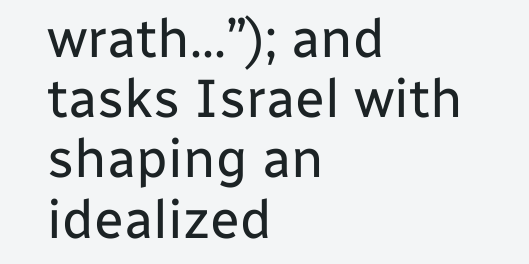wrath...”); and tasks Israel with shaping an idealized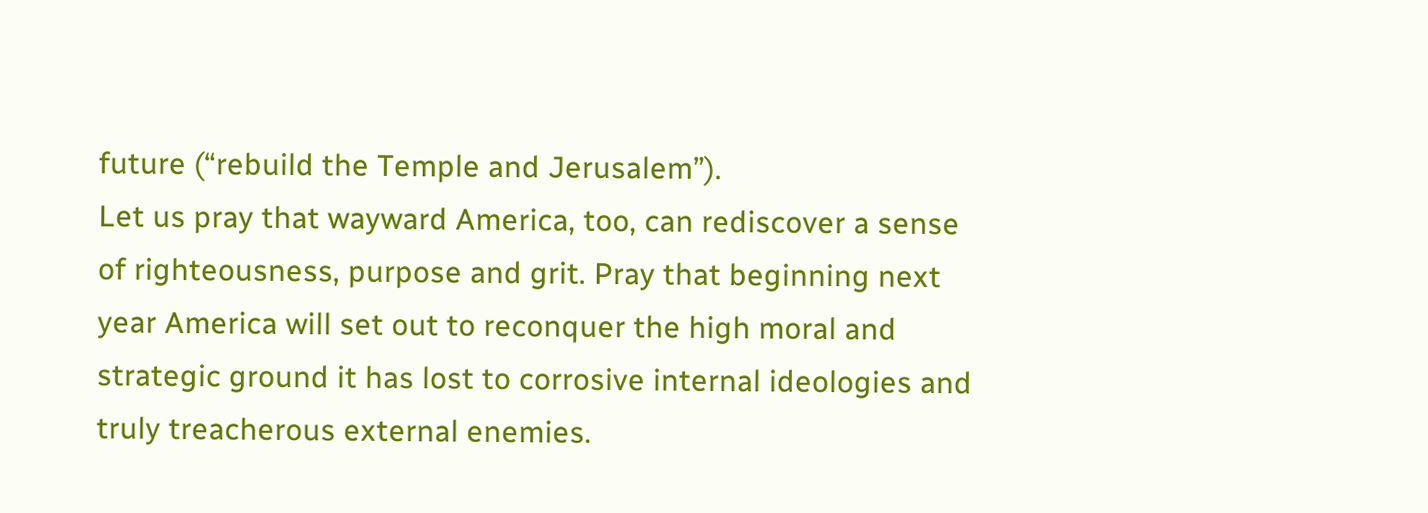future (“rebuild the Temple and Jerusalem”).
Let us pray that wayward America, too, can rediscover a sense of righteousness, purpose and grit. Pray that beginning next year America will set out to reconquer the high moral and strategic ground it has lost to corrosive internal ideologies and truly treacherous external enemies.